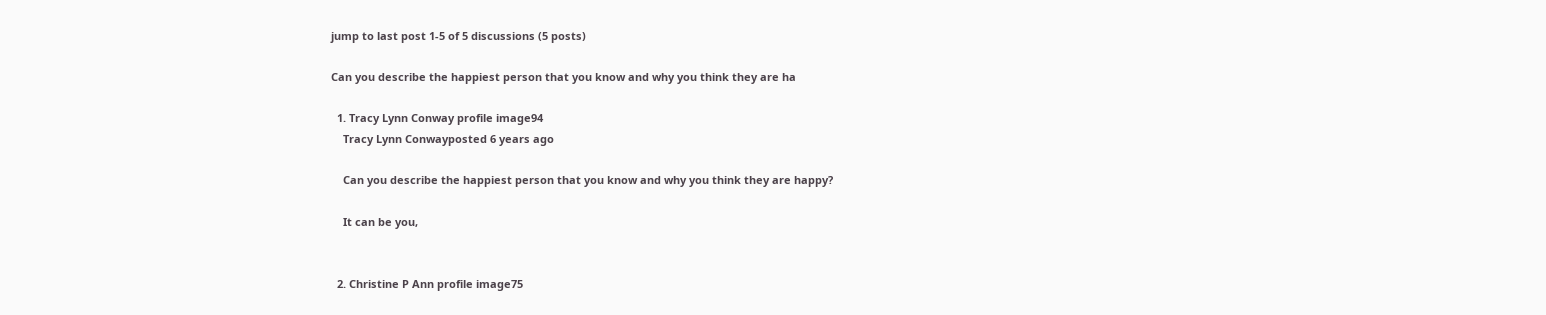jump to last post 1-5 of 5 discussions (5 posts)

Can you describe the happiest person that you know and why you think they are ha

  1. Tracy Lynn Conway profile image94
    Tracy Lynn Conwayposted 6 years ago

    Can you describe the happiest person that you know and why you think they are happy?

    It can be you,


  2. Christine P Ann profile image75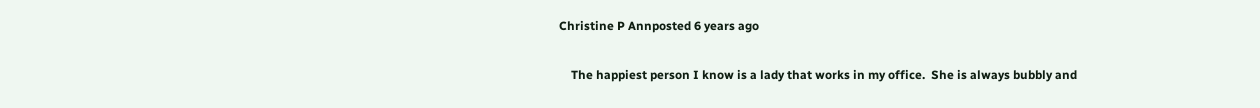Christine P Annposted 6 years ago

    The happiest person I know is a lady that works in my office.  She is always bubbly and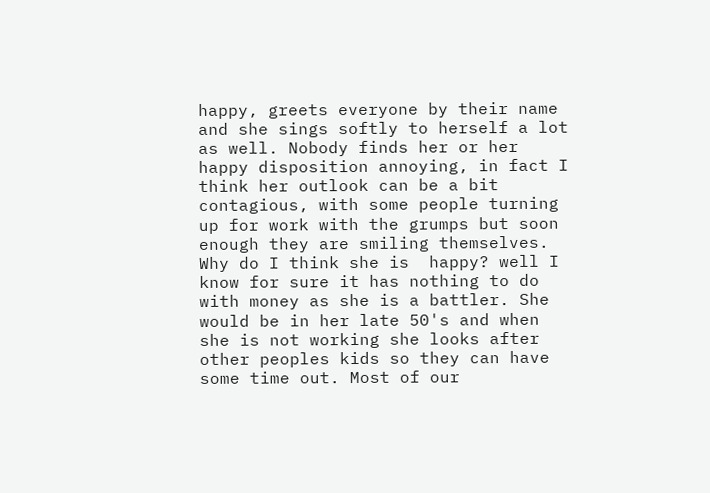happy, greets everyone by their name and she sings softly to herself a lot as well. Nobody finds her or her happy disposition annoying, in fact I think her outlook can be a bit contagious, with some people turning up for work with the grumps but soon enough they are smiling themselves. Why do I think she is  happy? well I know for sure it has nothing to do with money as she is a battler. She would be in her late 50's and when she is not working she looks after other peoples kids so they can have some time out. Most of our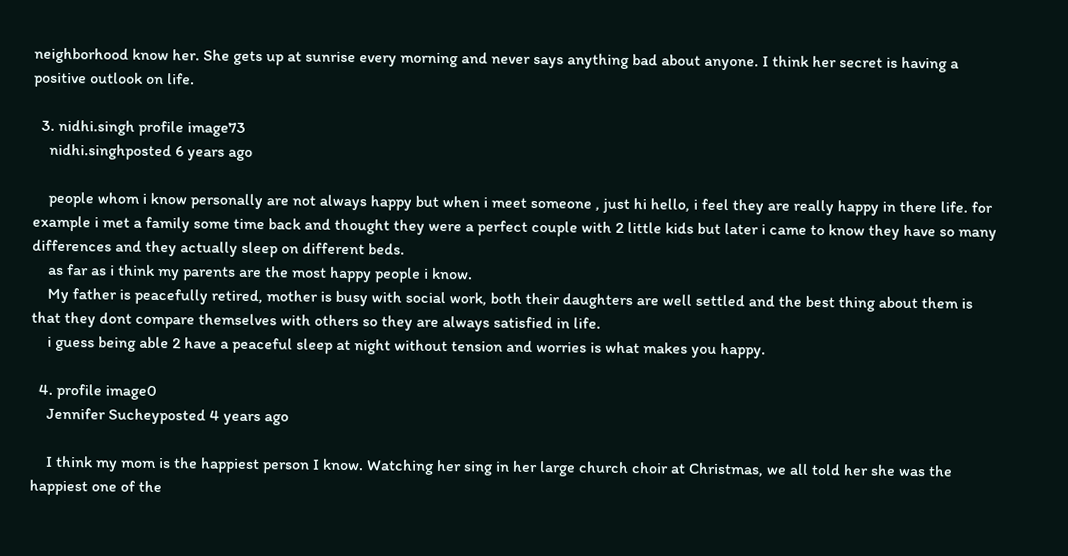neighborhood know her. She gets up at sunrise every morning and never says anything bad about anyone. I think her secret is having a positive outlook on life.

  3. nidhi.singh profile image73
    nidhi.singhposted 6 years ago

    people whom i know personally are not always happy but when i meet someone , just hi hello, i feel they are really happy in there life. for example i met a family some time back and thought they were a perfect couple with 2 little kids but later i came to know they have so many differences and they actually sleep on different beds.
    as far as i think my parents are the most happy people i know.
    My father is peacefully retired, mother is busy with social work, both their daughters are well settled and the best thing about them is that they dont compare themselves with others so they are always satisfied in life.
    i guess being able 2 have a peaceful sleep at night without tension and worries is what makes you happy.

  4. profile image0
    Jennifer Sucheyposted 4 years ago

    I think my mom is the happiest person I know. Watching her sing in her large church choir at Christmas, we all told her she was the happiest one of the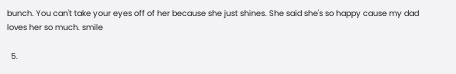bunch. You can't take your eyes off of her because she just shines. She said she's so happy cause my dad loves her so much. smile

  5.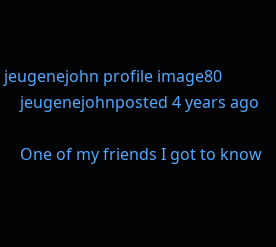jeugenejohn profile image80
    jeugenejohnposted 4 years ago

    One of my friends I got to know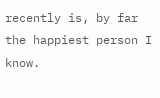recently is, by far the happiest person I know.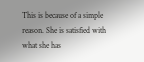This is because of a simple reason. She is satisfied with what she has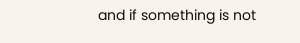and if something is not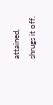attained, shrugs it off.